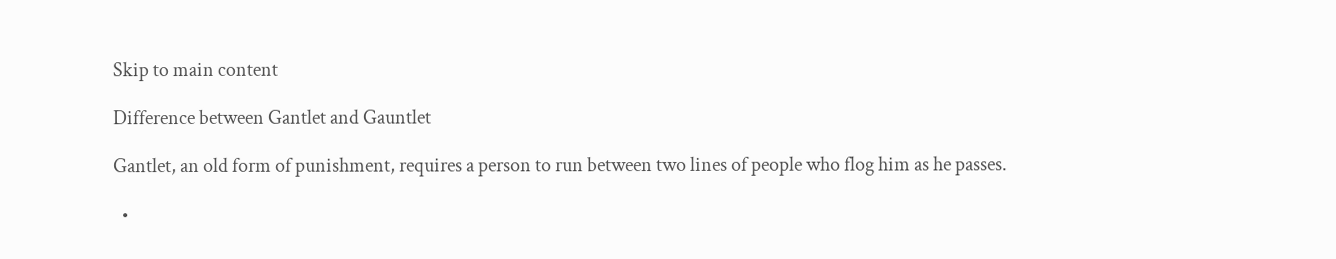Skip to main content

Difference between Gantlet and Gauntlet

Gantlet, an old form of punishment, requires a person to run between two lines of people who flog him as he passes.

  •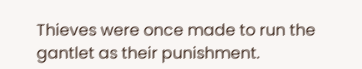Thieves were once made to run the gantlet as their punishment.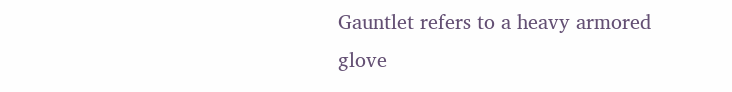Gauntlet refers to a heavy armored glove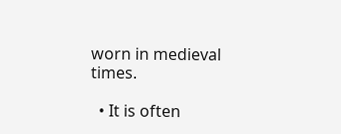worn in medieval times.

  • It is often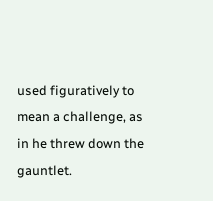used figuratively to mean a challenge, as in he threw down the gauntlet.